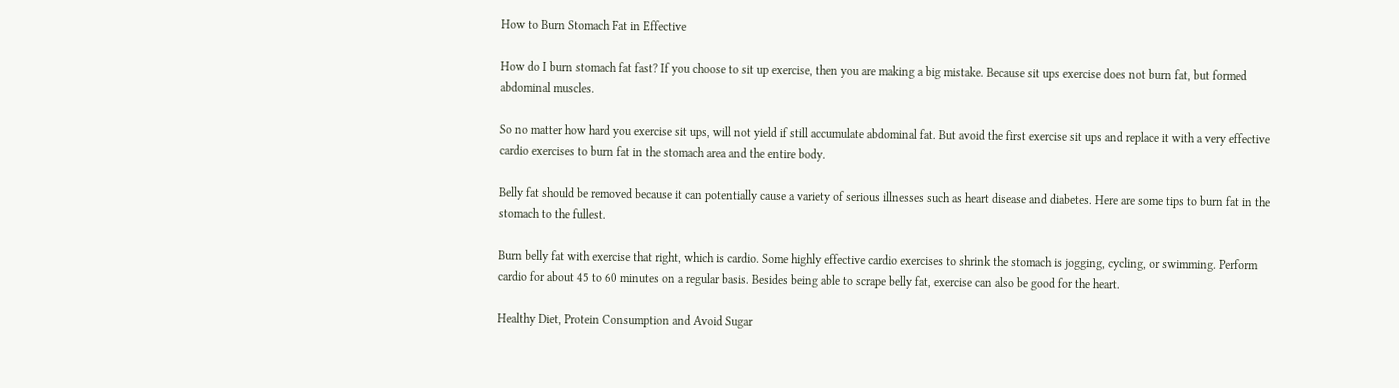How to Burn Stomach Fat in Effective

How do I burn stomach fat fast? If you choose to sit up exercise, then you are making a big mistake. Because sit ups exercise does not burn fat, but formed abdominal muscles.

So no matter how hard you exercise sit ups, will not yield if still accumulate abdominal fat. But avoid the first exercise sit ups and replace it with a very effective cardio exercises to burn fat in the stomach area and the entire body.

Belly fat should be removed because it can potentially cause a variety of serious illnesses such as heart disease and diabetes. Here are some tips to burn fat in the stomach to the fullest.

Burn belly fat with exercise that right, which is cardio. Some highly effective cardio exercises to shrink the stomach is jogging, cycling, or swimming. Perform cardio for about 45 to 60 minutes on a regular basis. Besides being able to scrape belly fat, exercise can also be good for the heart.

Healthy Diet, Protein Consumption and Avoid Sugar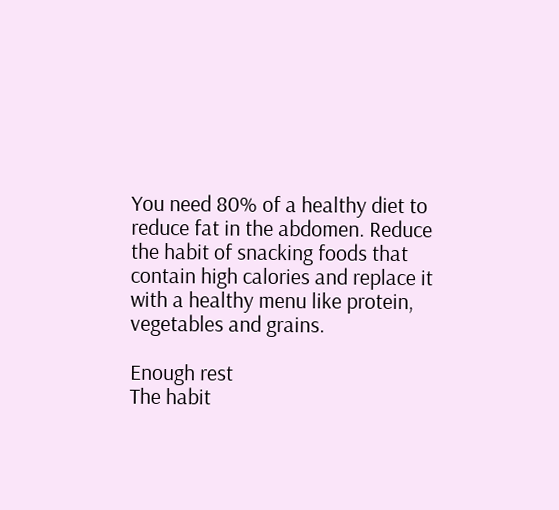You need 80% of a healthy diet to reduce fat in the abdomen. Reduce the habit of snacking foods that contain high calories and replace it with a healthy menu like protein, vegetables and grains.

Enough rest
The habit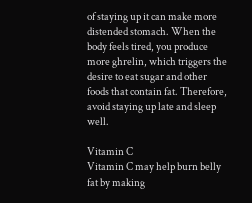of staying up it can make more distended stomach. When the body feels tired, you produce more ghrelin, which triggers the desire to eat sugar and other foods that contain fat. Therefore, avoid staying up late and sleep well.

Vitamin C
Vitamin C may help burn belly fat by making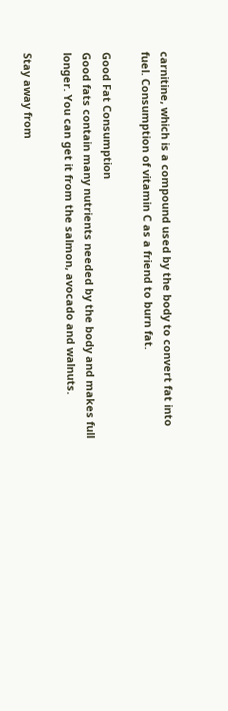carnitine, which is a compound used by the body to convert fat into fuel. Consumption of vitamin C as a friend to burn fat.

Good Fat Consumption
Good fats contain many nutrients needed by the body and makes full longer. You can get it from the salmon, avocado and walnuts.

Stay away from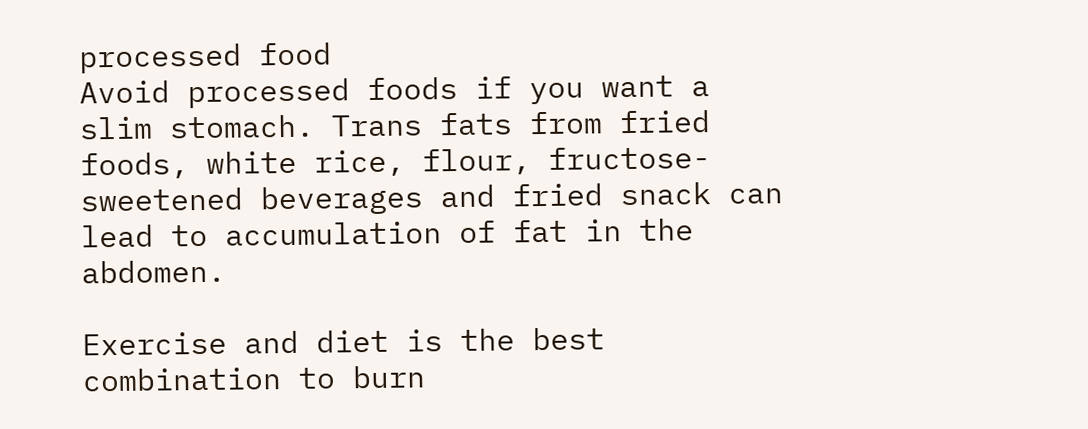processed food
Avoid processed foods if you want a slim stomach. Trans fats from fried foods, white rice, flour, fructose-sweetened beverages and fried snack can lead to accumulation of fat in the abdomen.

Exercise and diet is the best combination to burn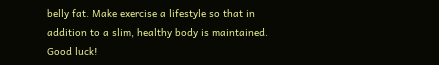belly fat. Make exercise a lifestyle so that in addition to a slim, healthy body is maintained. Good luck!